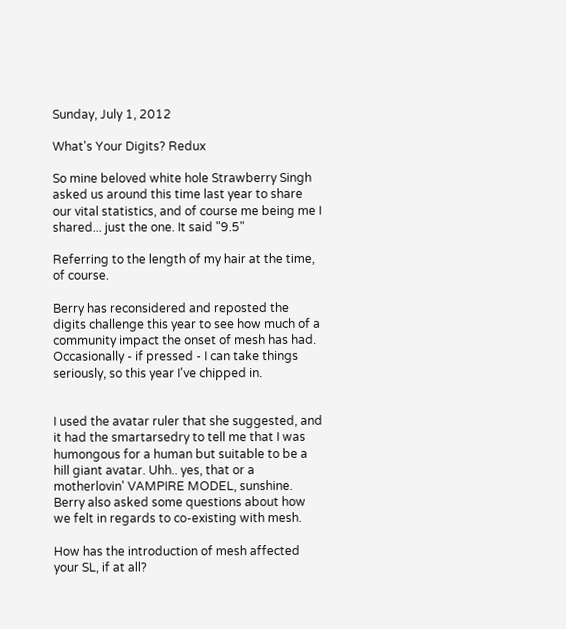Sunday, July 1, 2012

What's Your Digits? Redux

So mine beloved white hole Strawberry Singh asked us around this time last year to share our vital statistics, and of course me being me I shared... just the one. It said "9.5"

Referring to the length of my hair at the time, of course.

Berry has reconsidered and reposted the digits challenge this year to see how much of a community impact the onset of mesh has had. Occasionally - if pressed - I can take things seriously, so this year I've chipped in.


I used the avatar ruler that she suggested, and it had the smartarsedry to tell me that I was humongous for a human but suitable to be a hill giant avatar. Uhh.. yes, that or a motherlovin' VAMPIRE MODEL, sunshine. Berry also asked some questions about how we felt in regards to co-existing with mesh.

How has the introduction of mesh affected your SL, if at all?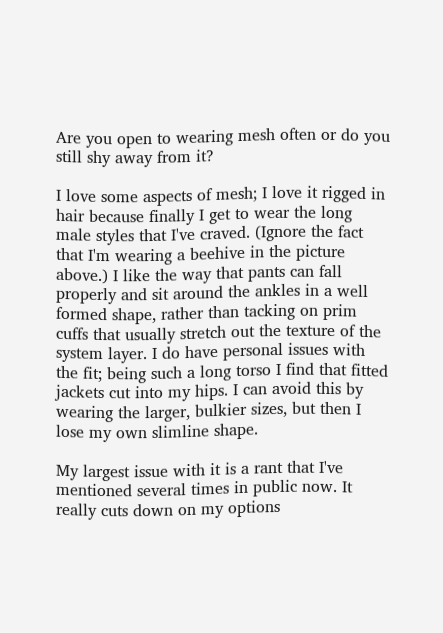Are you open to wearing mesh often or do you still shy away from it?

I love some aspects of mesh; I love it rigged in hair because finally I get to wear the long male styles that I've craved. (Ignore the fact that I'm wearing a beehive in the picture above.) I like the way that pants can fall properly and sit around the ankles in a well formed shape, rather than tacking on prim cuffs that usually stretch out the texture of the system layer. I do have personal issues with the fit; being such a long torso I find that fitted jackets cut into my hips. I can avoid this by wearing the larger, bulkier sizes, but then I lose my own slimline shape.

My largest issue with it is a rant that I've mentioned several times in public now. It really cuts down on my options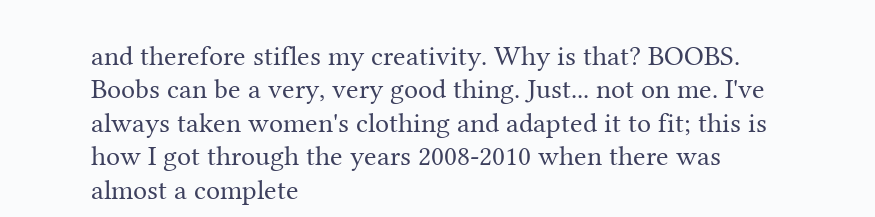and therefore stifles my creativity. Why is that? BOOBS. Boobs can be a very, very good thing. Just... not on me. I've always taken women's clothing and adapted it to fit; this is how I got through the years 2008-2010 when there was almost a complete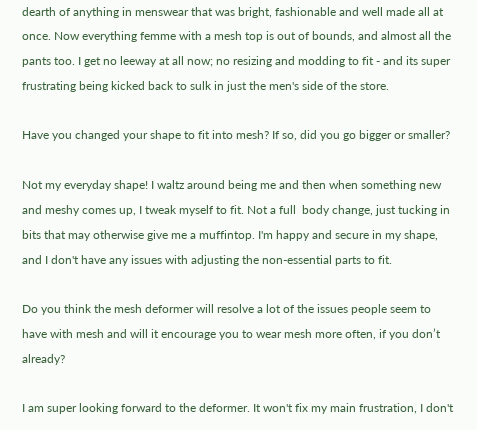dearth of anything in menswear that was bright, fashionable and well made all at once. Now everything femme with a mesh top is out of bounds, and almost all the pants too. I get no leeway at all now; no resizing and modding to fit - and its super frustrating being kicked back to sulk in just the men's side of the store.

Have you changed your shape to fit into mesh? If so, did you go bigger or smaller?

Not my everyday shape! I waltz around being me and then when something new and meshy comes up, I tweak myself to fit. Not a full  body change, just tucking in bits that may otherwise give me a muffintop. I'm happy and secure in my shape, and I don't have any issues with adjusting the non-essential parts to fit.

Do you think the mesh deformer will resolve a lot of the issues people seem to have with mesh and will it encourage you to wear mesh more often, if you don’t already?

I am super looking forward to the deformer. It won't fix my main frustration, I don't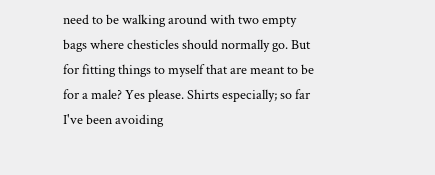need to be walking around with two empty bags where chesticles should normally go. But for fitting things to myself that are meant to be for a male? Yes please. Shirts especially; so far I've been avoiding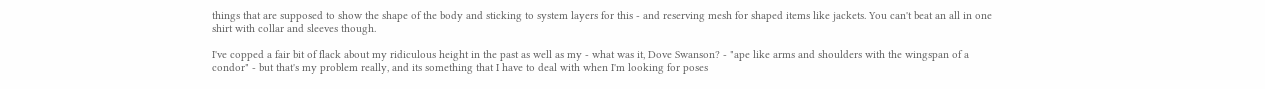things that are supposed to show the shape of the body and sticking to system layers for this - and reserving mesh for shaped items like jackets. You can't beat an all in one shirt with collar and sleeves though.

I've copped a fair bit of flack about my ridiculous height in the past as well as my - what was it, Dove Swanson? - "ape like arms and shoulders with the wingspan of a condor" - but that's my problem really, and its something that I have to deal with when I'm looking for poses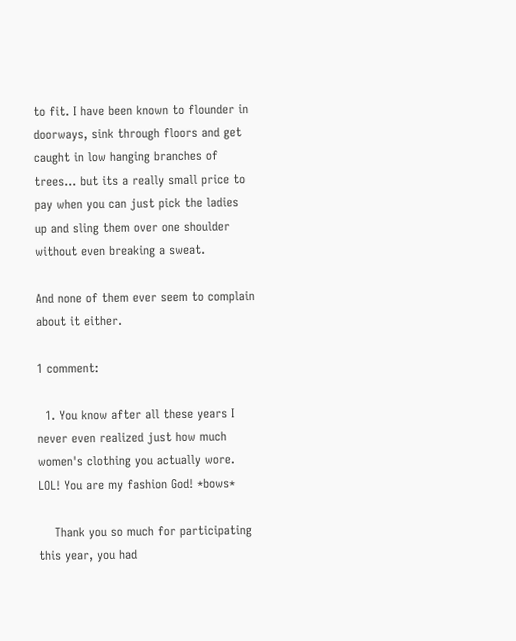to fit. I have been known to flounder in doorways, sink through floors and get caught in low hanging branches of trees... but its a really small price to pay when you can just pick the ladies up and sling them over one shoulder without even breaking a sweat.

And none of them ever seem to complain about it either.

1 comment:

  1. You know after all these years I never even realized just how much women's clothing you actually wore. LOL! You are my fashion God! *bows*

    Thank you so much for participating this year, you had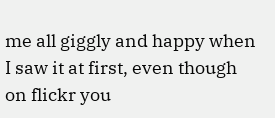me all giggly and happy when I saw it at first, even though on flickr you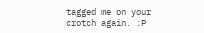tagged me on your crotch again. :P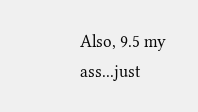Also, 9.5 my ass...just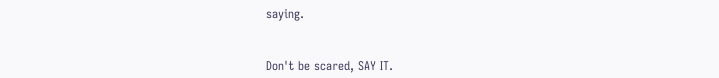saying.


Don't be scared, SAY IT.